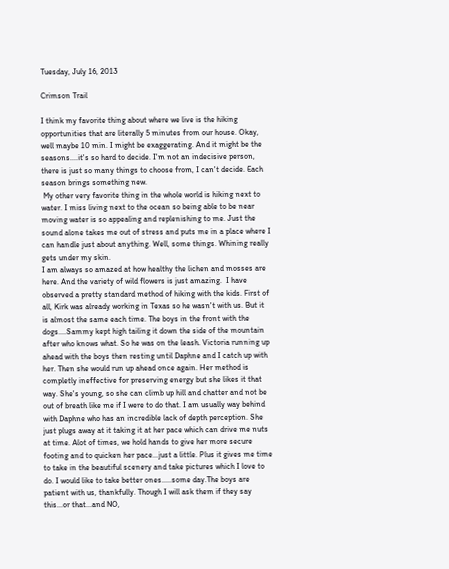Tuesday, July 16, 2013

Crimson Trail

I think my favorite thing about where we live is the hiking opportunities that are literally 5 minutes from our house. Okay, well maybe 10 min. I might be exaggerating. And it might be the seasons....it's so hard to decide. I'm not an indecisive person, there is just so many things to choose from, I can't decide. Each season brings something new.
 My other very favorite thing in the whole world is hiking next to water. I miss living next to the ocean so being able to be near moving water is so appealing and replenishing to me. Just the sound alone takes me out of stress and puts me in a place where I can handle just about anything. Well, some things. Whining really gets under my skin.
I am always so amazed at how healthy the lichen and mosses are here. And the variety of wild flowers is just amazing.  I have observed a pretty standard method of hiking with the kids. First of all, Kirk was already working in Texas so he wasn't with us. But it is almost the same each time. The boys in the front with the dogs....Sammy kept high tailing it down the side of the mountain after who knows what. So he was on the leash. Victoria running up ahead with the boys then resting until Daphne and I catch up with her. Then she would run up ahead once again. Her method is completly ineffective for preserving energy but she likes it that way. She's young, so she can climb up hill and chatter and not be out of breath like me if I were to do that. I am usually way behind with Daphne who has an incredible lack of depth perception. She just plugs away at it taking it at her pace which can drive me nuts at time. Alot of times, we hold hands to give her more secure footing and to quicken her pace...just a little. Plus it gives me time to take in the beautiful scenery and take pictures which I love to do. I would like to take better ones.....some day.The boys are patient with us, thankfully. Though I will ask them if they say this...or that...and NO,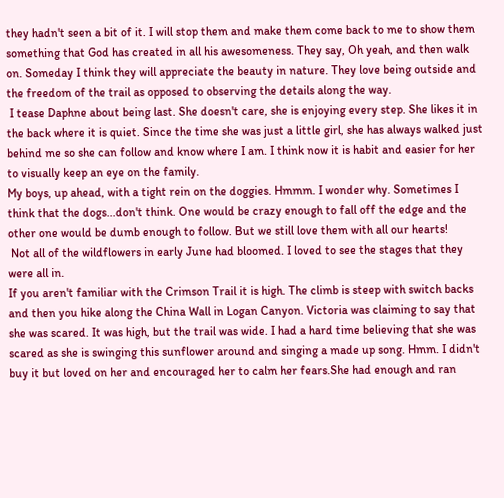they hadn't seen a bit of it. I will stop them and make them come back to me to show them something that God has created in all his awesomeness. They say, Oh yeah, and then walk on. Someday I think they will appreciate the beauty in nature. They love being outside and the freedom of the trail as opposed to observing the details along the way.
 I tease Daphne about being last. She doesn't care, she is enjoying every step. She likes it in the back where it is quiet. Since the time she was just a little girl, she has always walked just behind me so she can follow and know where I am. I think now it is habit and easier for her to visually keep an eye on the family.
My boys, up ahead, with a tight rein on the doggies. Hmmm. I wonder why. Sometimes I think that the dogs...don't think. One would be crazy enough to fall off the edge and the other one would be dumb enough to follow. But we still love them with all our hearts!
 Not all of the wildflowers in early June had bloomed. I loved to see the stages that they were all in.
If you aren't familiar with the Crimson Trail it is high. The climb is steep with switch backs and then you hike along the China Wall in Logan Canyon. Victoria was claiming to say that she was scared. It was high, but the trail was wide. I had a hard time believing that she was scared as she is swinging this sunflower around and singing a made up song. Hmm. I didn't buy it but loved on her and encouraged her to calm her fears.She had enough and ran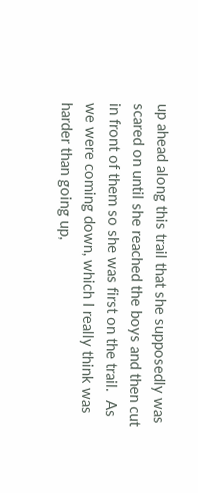up ahead along this trail that she supposedly was scared on until she reached the boys and then cut in front of them so she was first on the trail.  As we were coming down, which I really think was harder than going up,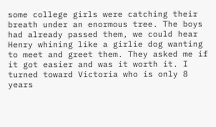some college girls were catching their breath under an enormous tree. The boys had already passed them, we could hear Henry whining like a girlie dog wanting to meet and greet them. They asked me if it got easier and was it worth it. I turned toward Victoria who is only 8 years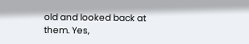old and looked back at them. Yes,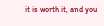it is worth it, and you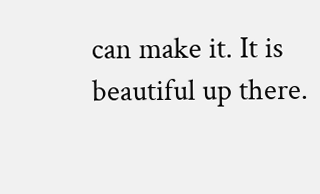can make it. It is beautiful up there.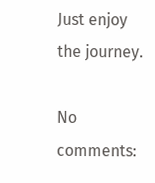Just enjoy the journey.

No comments: